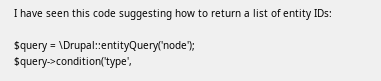I have seen this code suggesting how to return a list of entity IDs:

$query = \Drupal::entityQuery('node');
$query->condition('type',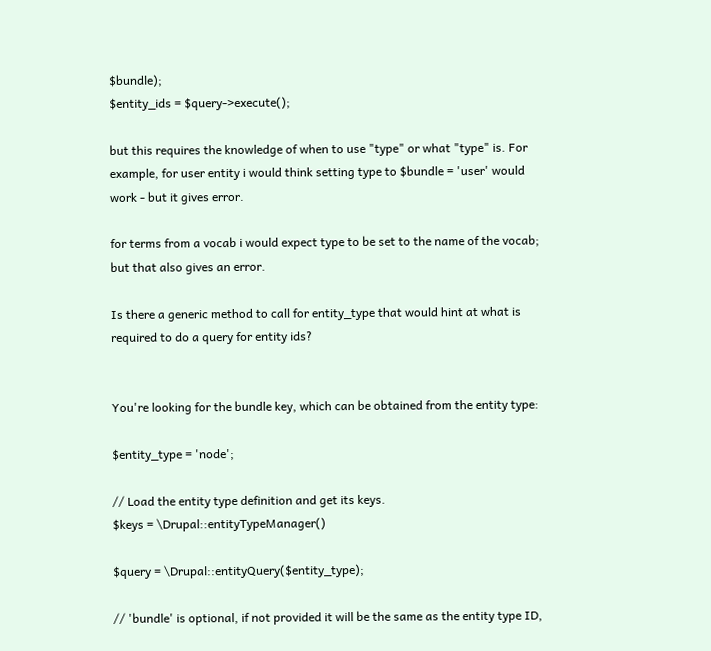$bundle);
$entity_ids = $query->execute();

but this requires the knowledge of when to use "type" or what "type" is. For example, for user entity i would think setting type to $bundle = 'user' would work - but it gives error.

for terms from a vocab i would expect type to be set to the name of the vocab; but that also gives an error.

Is there a generic method to call for entity_type that would hint at what is required to do a query for entity ids?


You're looking for the bundle key, which can be obtained from the entity type:

$entity_type = 'node';

// Load the entity type definition and get its keys.
$keys = \Drupal::entityTypeManager()

$query = \Drupal::entityQuery($entity_type);

// 'bundle' is optional, if not provided it will be the same as the entity type ID,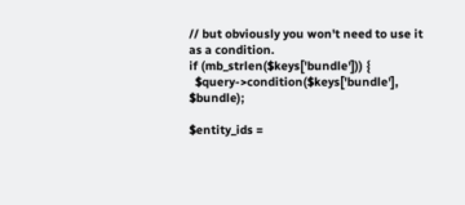// but obviously you won't need to use it as a condition.
if (mb_strlen($keys['bundle'])) {
  $query->condition($keys['bundle'], $bundle);

$entity_ids =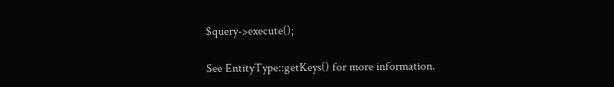$query->execute();

See EntityType::getKeys() for more information.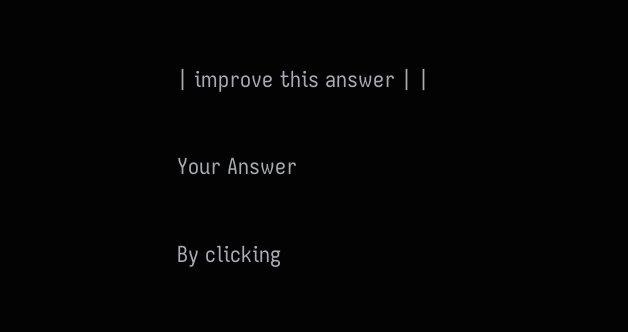| improve this answer | |

Your Answer

By clicking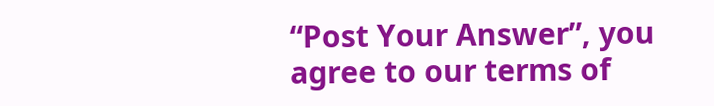“Post Your Answer”, you agree to our terms of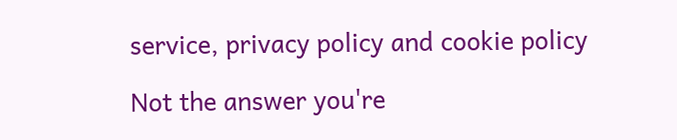service, privacy policy and cookie policy

Not the answer you're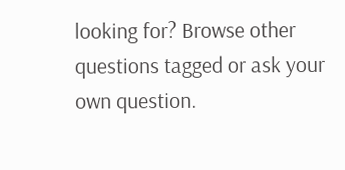looking for? Browse other questions tagged or ask your own question.